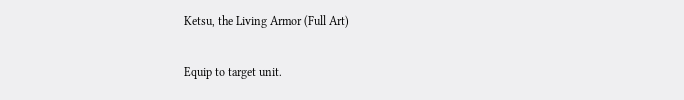Ketsu, the Living Armor (Full Art)

Equip to target unit.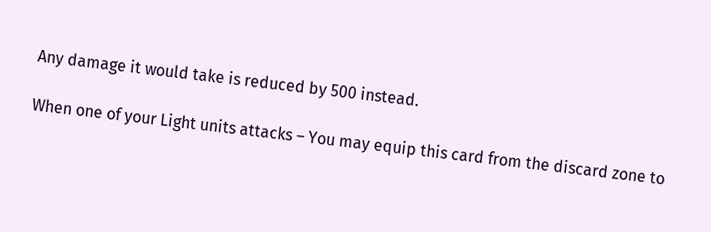Any damage it would take is reduced by 500 instead.

When one of your Light units attacks – You may equip this card from the discard zone to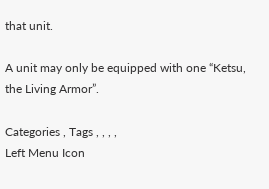that unit.

A unit may only be equipped with one “Ketsu, the Living Armor”.

Categories , Tags , , , ,
Left Menu Icon